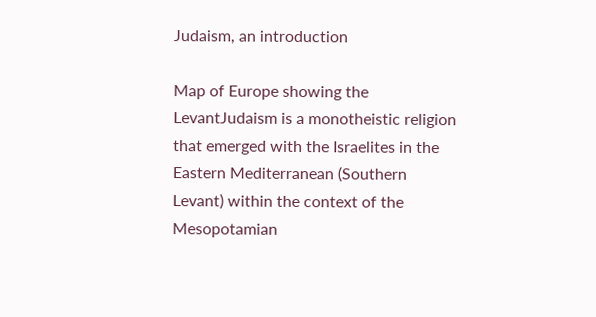Judaism, an introduction

Map of Europe showing the LevantJudaism is a monotheistic religion that emerged with the Israelites in the Eastern Mediterranean (Southern Levant) within the context of the Mesopotamian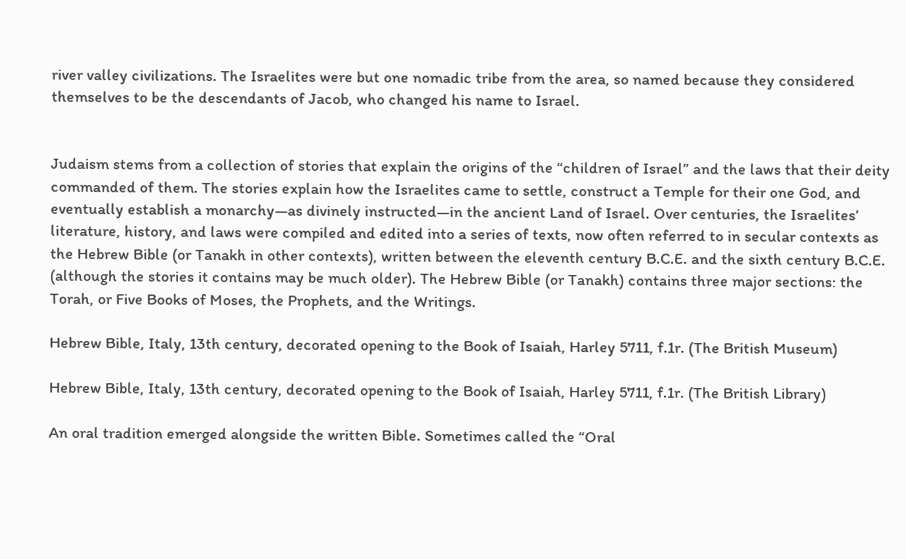river valley civilizations. The Israelites were but one nomadic tribe from the area, so named because they considered themselves to be the descendants of Jacob, who changed his name to Israel.


Judaism stems from a collection of stories that explain the origins of the “children of Israel” and the laws that their deity commanded of them. The stories explain how the Israelites came to settle, construct a Temple for their one God, and eventually establish a monarchy—as divinely instructed—in the ancient Land of Israel. Over centuries, the Israelites’ literature, history, and laws were compiled and edited into a series of texts, now often referred to in secular contexts as the Hebrew Bible (or Tanakh in other contexts), written between the eleventh century B.C.E. and the sixth century B.C.E. (although the stories it contains may be much older). The Hebrew Bible (or Tanakh) contains three major sections: the Torah, or Five Books of Moses, the Prophets, and the Writings.

Hebrew Bible, Italy, 13th century, decorated opening to the Book of Isaiah, Harley 5711, f.1r. (The British Museum)

Hebrew Bible, Italy, 13th century, decorated opening to the Book of Isaiah, Harley 5711, f.1r. (The British Library)

An oral tradition emerged alongside the written Bible. Sometimes called the “Oral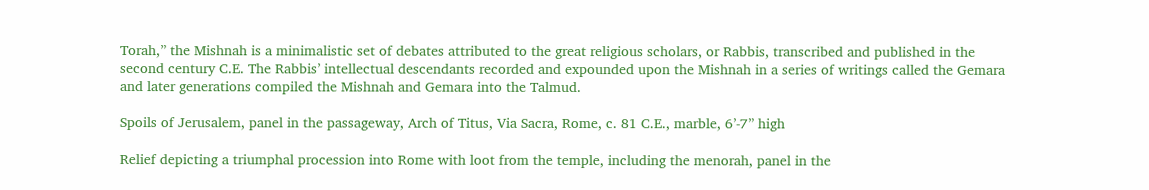Torah,” the Mishnah is a minimalistic set of debates attributed to the great religious scholars, or Rabbis, transcribed and published in the second century C.E. The Rabbis’ intellectual descendants recorded and expounded upon the Mishnah in a series of writings called the Gemara and later generations compiled the Mishnah and Gemara into the Talmud.

Spoils of Jerusalem, panel in the passageway, Arch of Titus, Via Sacra, Rome, c. 81 C.E., marble, 6’-7” high

Relief depicting a triumphal procession into Rome with loot from the temple, including the menorah, panel in the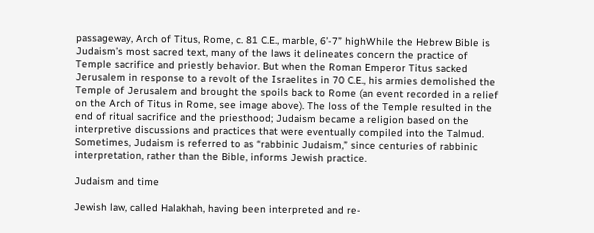passageway, Arch of Titus, Rome, c. 81 C.E., marble, 6’-7” highWhile the Hebrew Bible is Judaism’s most sacred text, many of the laws it delineates concern the practice of Temple sacrifice and priestly behavior. But when the Roman Emperor Titus sacked Jerusalem in response to a revolt of the Israelites in 70 C.E., his armies demolished the Temple of Jerusalem and brought the spoils back to Rome (an event recorded in a relief on the Arch of Titus in Rome, see image above). The loss of the Temple resulted in the end of ritual sacrifice and the priesthood; Judaism became a religion based on the interpretive discussions and practices that were eventually compiled into the Talmud. Sometimes, Judaism is referred to as “rabbinic Judaism,” since centuries of rabbinic interpretation, rather than the Bible, informs Jewish practice.

Judaism and time

Jewish law, called Halakhah, having been interpreted and re-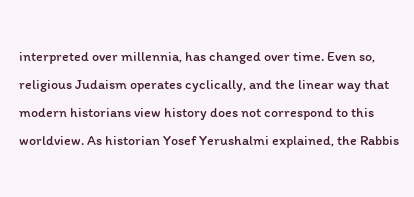interpreted over millennia, has changed over time. Even so, religious Judaism operates cyclically, and the linear way that modern historians view history does not correspond to this worldview. As historian Yosef Yerushalmi explained, the Rabbis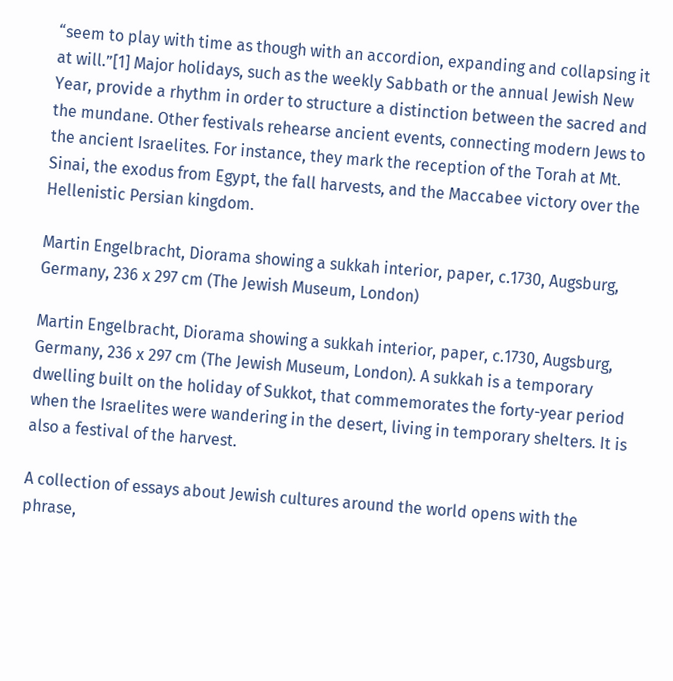“seem to play with time as though with an accordion, expanding and collapsing it at will.”[1] Major holidays, such as the weekly Sabbath or the annual Jewish New Year, provide a rhythm in order to structure a distinction between the sacred and the mundane. Other festivals rehearse ancient events, connecting modern Jews to the ancient Israelites. For instance, they mark the reception of the Torah at Mt. Sinai, the exodus from Egypt, the fall harvests, and the Maccabee victory over the Hellenistic Persian kingdom.

Martin Engelbracht, Diorama showing a sukkah interior, paper, c.1730, Augsburg, Germany, 236 x 297 cm (The Jewish Museum, London)

Martin Engelbracht, Diorama showing a sukkah interior, paper, c.1730, Augsburg, Germany, 236 x 297 cm (The Jewish Museum, London). A sukkah is a temporary dwelling built on the holiday of Sukkot, that commemorates the forty-year period when the Israelites were wandering in the desert, living in temporary shelters. It is also a festival of the harvest.

A collection of essays about Jewish cultures around the world opens with the phrase,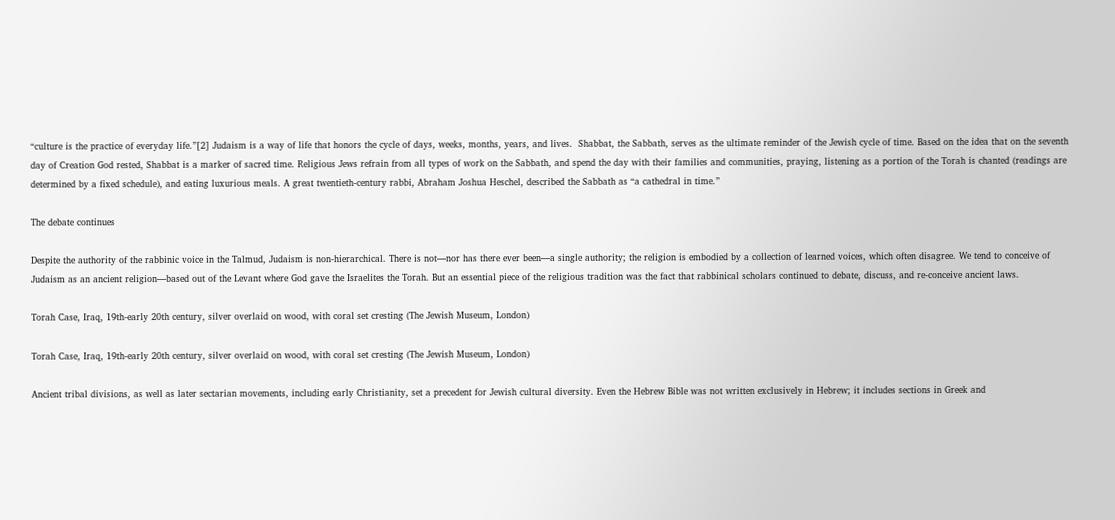“culture is the practice of everyday life.”[2] Judaism is a way of life that honors the cycle of days, weeks, months, years, and lives.  Shabbat, the Sabbath, serves as the ultimate reminder of the Jewish cycle of time. Based on the idea that on the seventh day of Creation God rested, Shabbat is a marker of sacred time. Religious Jews refrain from all types of work on the Sabbath, and spend the day with their families and communities, praying, listening as a portion of the Torah is chanted (readings are determined by a fixed schedule), and eating luxurious meals. A great twentieth-century rabbi, Abraham Joshua Heschel, described the Sabbath as “a cathedral in time.”

The debate continues

Despite the authority of the rabbinic voice in the Talmud, Judaism is non-hierarchical. There is not—nor has there ever been—a single authority; the religion is embodied by a collection of learned voices, which often disagree. We tend to conceive of Judaism as an ancient religion—based out of the Levant where God gave the Israelites the Torah. But an essential piece of the religious tradition was the fact that rabbinical scholars continued to debate, discuss, and re-conceive ancient laws.

Torah Case, Iraq, 19th-early 20th century, silver overlaid on wood, with coral set cresting (The Jewish Museum, London)

Torah Case, Iraq, 19th-early 20th century, silver overlaid on wood, with coral set cresting (The Jewish Museum, London)

Ancient tribal divisions, as well as later sectarian movements, including early Christianity, set a precedent for Jewish cultural diversity. Even the Hebrew Bible was not written exclusively in Hebrew; it includes sections in Greek and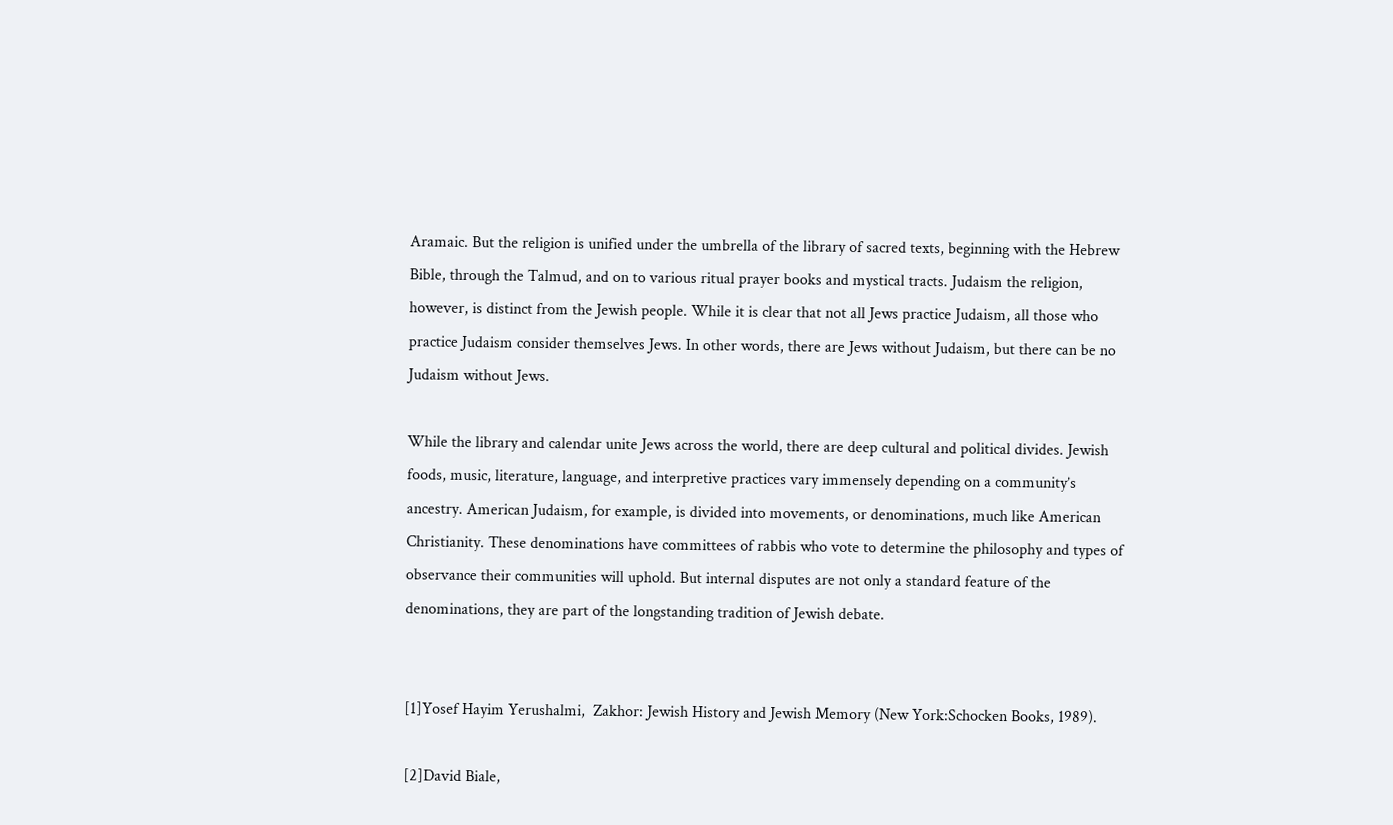Aramaic. But the religion is unified under the umbrella of the library of sacred texts, beginning with the Hebrew Bible, through the Talmud, and on to various ritual prayer books and mystical tracts. Judaism the religion, however, is distinct from the Jewish people. While it is clear that not all Jews practice Judaism, all those who practice Judaism consider themselves Jews. In other words, there are Jews without Judaism, but there can be no Judaism without Jews.

While the library and calendar unite Jews across the world, there are deep cultural and political divides. Jewish foods, music, literature, language, and interpretive practices vary immensely depending on a community’s ancestry. American Judaism, for example, is divided into movements, or denominations, much like American Christianity. These denominations have committees of rabbis who vote to determine the philosophy and types of observance their communities will uphold. But internal disputes are not only a standard feature of the denominations, they are part of the longstanding tradition of Jewish debate.


[1]Yosef Hayim Yerushalmi,  Zakhor: Jewish History and Jewish Memory (New York:Schocken Books, 1989).

[2]David Biale,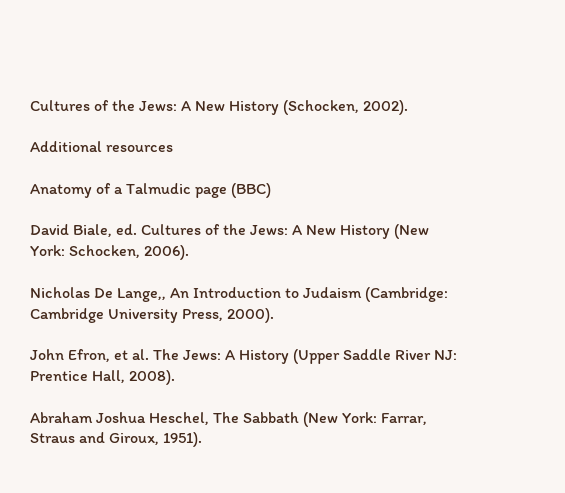Cultures of the Jews: A New History (Schocken, 2002).

Additional resources

Anatomy of a Talmudic page (BBC)

David Biale, ed. Cultures of the Jews: A New History (New York: Schocken, 2006).

Nicholas De Lange,, An Introduction to Judaism (Cambridge: Cambridge University Press, 2000).

John Efron, et al. The Jews: A History (Upper Saddle River NJ: Prentice Hall, 2008).

Abraham Joshua Heschel, The Sabbath (New York: Farrar, Straus and Giroux, 1951).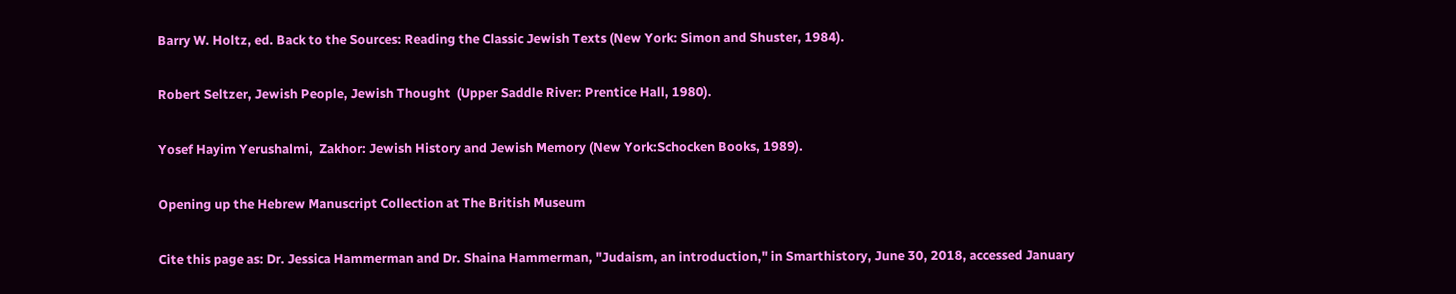Barry W. Holtz, ed. Back to the Sources: Reading the Classic Jewish Texts (New York: Simon and Shuster, 1984).

Robert Seltzer, Jewish People, Jewish Thought  (Upper Saddle River: Prentice Hall, 1980).

Yosef Hayim Yerushalmi,  Zakhor: Jewish History and Jewish Memory (New York:Schocken Books, 1989).

Opening up the Hebrew Manuscript Collection at The British Museum

Cite this page as: Dr. Jessica Hammerman and Dr. Shaina Hammerman, "Judaism, an introduction," in Smarthistory, June 30, 2018, accessed January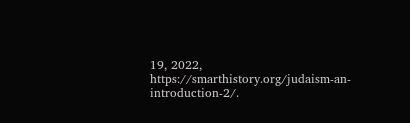19, 2022, https://smarthistory.org/judaism-an-introduction-2/.